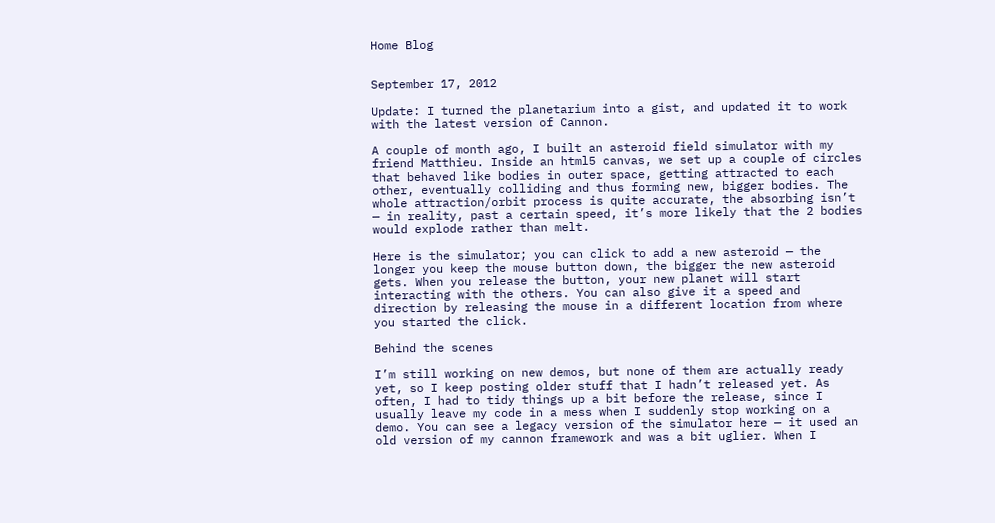Home Blog


September 17, 2012

Update: I turned the planetarium into a gist, and updated it to work with the latest version of Cannon.

A couple of month ago, I built an asteroid field simulator with my friend Matthieu. Inside an html5 canvas, we set up a couple of circles that behaved like bodies in outer space, getting attracted to each other, eventually colliding and thus forming new, bigger bodies. The whole attraction/orbit process is quite accurate, the absorbing isn’t — in reality, past a certain speed, it’s more likely that the 2 bodies would explode rather than melt.

Here is the simulator; you can click to add a new asteroid — the longer you keep the mouse button down, the bigger the new asteroid gets. When you release the button, your new planet will start interacting with the others. You can also give it a speed and direction by releasing the mouse in a different location from where you started the click.

Behind the scenes

I’m still working on new demos, but none of them are actually ready yet, so I keep posting older stuff that I hadn’t released yet. As often, I had to tidy things up a bit before the release, since I usually leave my code in a mess when I suddenly stop working on a demo. You can see a legacy version of the simulator here — it used an old version of my cannon framework and was a bit uglier. When I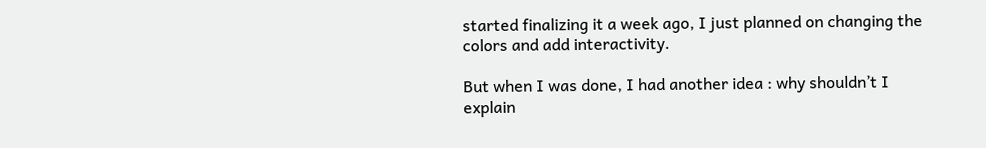started finalizing it a week ago, I just planned on changing the colors and add interactivity.

But when I was done, I had another idea : why shouldn’t I explain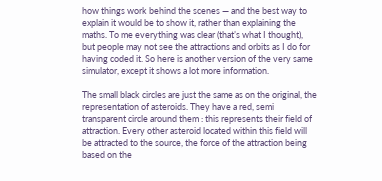how things work behind the scenes — and the best way to explain it would be to show it, rather than explaining the maths. To me everything was clear (that’s what I thought), but people may not see the attractions and orbits as I do for having coded it. So here is another version of the very same simulator, except it shows a lot more information.

The small black circles are just the same as on the original, the representation of asteroids. They have a red, semi transparent circle around them : this represents their field of attraction. Every other asteroid located within this field will be attracted to the source, the force of the attraction being based on the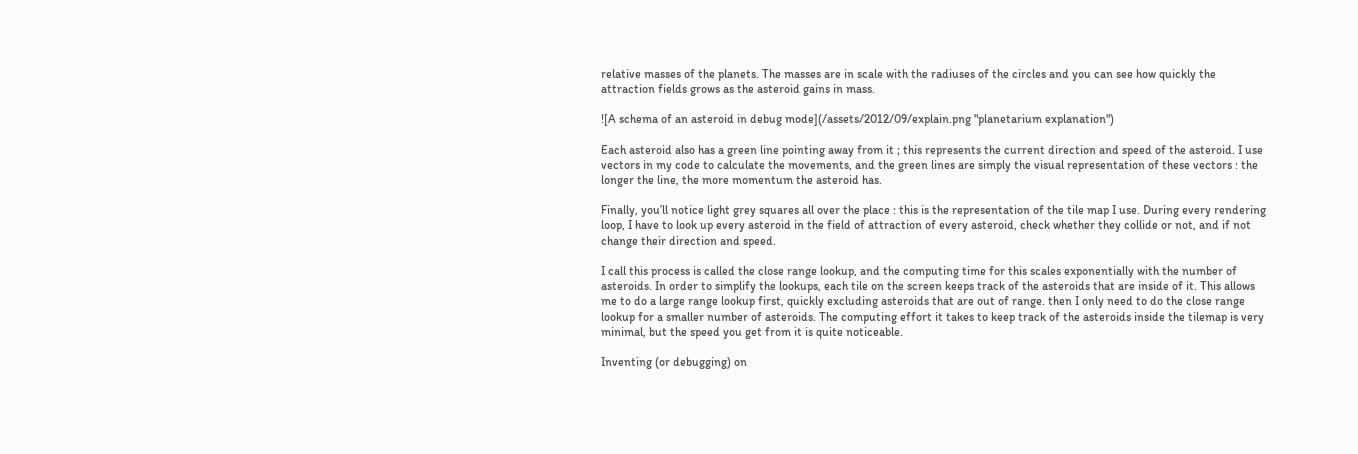relative masses of the planets. The masses are in scale with the radiuses of the circles and you can see how quickly the attraction fields grows as the asteroid gains in mass.

![A schema of an asteroid in debug mode](/assets/2012/09/explain.png "planetarium explanation")

Each asteroid also has a green line pointing away from it ; this represents the current direction and speed of the asteroid. I use vectors in my code to calculate the movements, and the green lines are simply the visual representation of these vectors : the longer the line, the more momentum the asteroid has.

Finally, you’ll notice light grey squares all over the place : this is the representation of the tile map I use. During every rendering loop, I have to look up every asteroid in the field of attraction of every asteroid, check whether they collide or not, and if not change their direction and speed.

I call this process is called the close range lookup, and the computing time for this scales exponentially with the number of asteroids. In order to simplify the lookups, each tile on the screen keeps track of the asteroids that are inside of it. This allows me to do a large range lookup first, quickly excluding asteroids that are out of range. then I only need to do the close range lookup for a smaller number of asteroids. The computing effort it takes to keep track of the asteroids inside the tilemap is very minimal, but the speed you get from it is quite noticeable.

Inventing (or debugging) on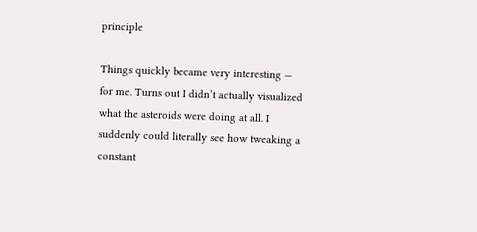principle

Things quickly became very interesting — for me. Turns out I didn’t actually visualized what the asteroids were doing at all. I suddenly could literally see how tweaking a constant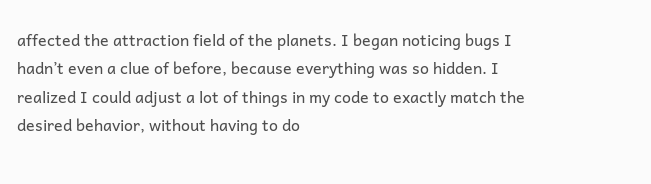affected the attraction field of the planets. I began noticing bugs I hadn’t even a clue of before, because everything was so hidden. I realized I could adjust a lot of things in my code to exactly match the desired behavior, without having to do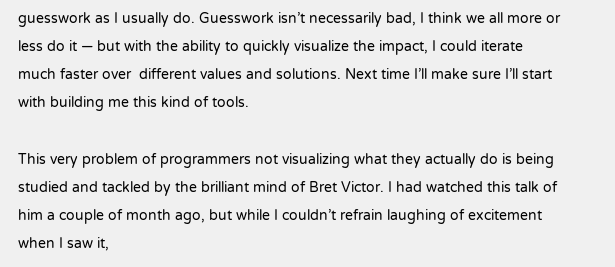guesswork as I usually do. Guesswork isn’t necessarily bad, I think we all more or less do it — but with the ability to quickly visualize the impact, I could iterate much faster over  different values and solutions. Next time I’ll make sure I’ll start with building me this kind of tools.

This very problem of programmers not visualizing what they actually do is being studied and tackled by the brilliant mind of Bret Victor. I had watched this talk of him a couple of month ago, but while I couldn’t refrain laughing of excitement when I saw it,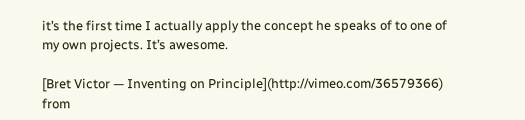it’s the first time I actually apply the concept he speaks of to one of my own projects. It’s awesome.

[Bret Victor — Inventing on Principle](http://vimeo.com/36579366) from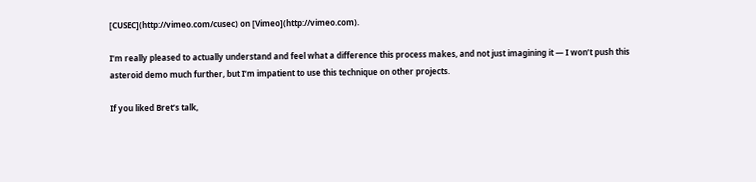[CUSEC](http://vimeo.com/cusec) on [Vimeo](http://vimeo.com).

I’m really pleased to actually understand and feel what a difference this process makes, and not just imagining it — I won’t push this asteroid demo much further, but I’m impatient to use this technique on other projects.

If you liked Bret’s talk,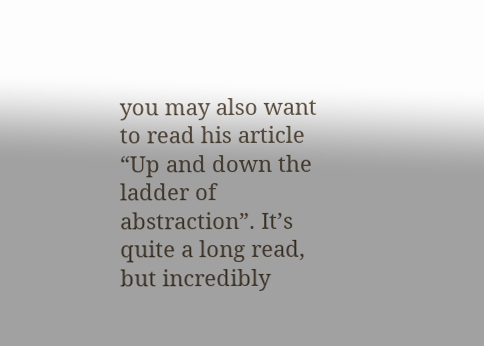you may also want to read his article “Up and down the ladder of  abstraction”. It’s quite a long read, but incredibly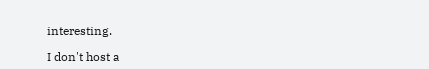interesting.

I don't host a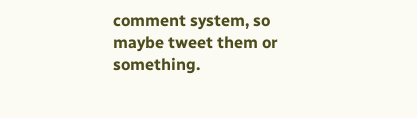comment system, so maybe tweet them or something.